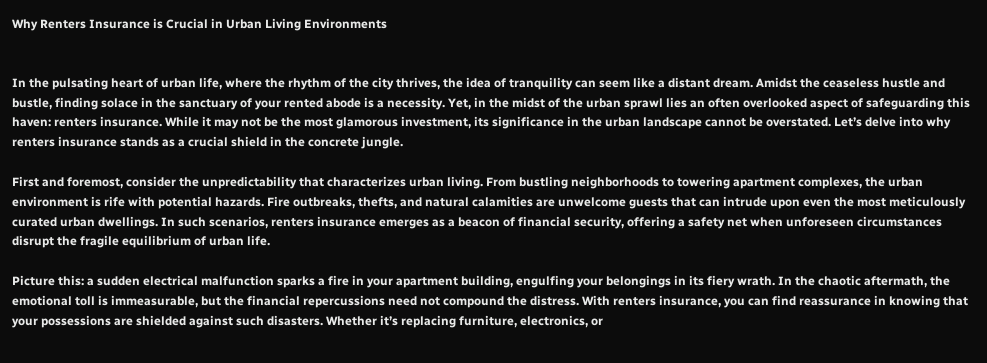Why Renters Insurance is Crucial in Urban Living Environments


In the pulsating heart of urban life, where the rhythm of the city thrives, the idea of tranquility can seem like a distant dream. Amidst the ceaseless hustle and bustle, finding solace in the sanctuary of your rented abode is a necessity. Yet, in the midst of the urban sprawl lies an often overlooked aspect of safeguarding this haven: renters insurance. While it may not be the most glamorous investment, its significance in the urban landscape cannot be overstated. Let’s delve into why renters insurance stands as a crucial shield in the concrete jungle.

First and foremost, consider the unpredictability that characterizes urban living. From bustling neighborhoods to towering apartment complexes, the urban environment is rife with potential hazards. Fire outbreaks, thefts, and natural calamities are unwelcome guests that can intrude upon even the most meticulously curated urban dwellings. In such scenarios, renters insurance emerges as a beacon of financial security, offering a safety net when unforeseen circumstances disrupt the fragile equilibrium of urban life.

Picture this: a sudden electrical malfunction sparks a fire in your apartment building, engulfing your belongings in its fiery wrath. In the chaotic aftermath, the emotional toll is immeasurable, but the financial repercussions need not compound the distress. With renters insurance, you can find reassurance in knowing that your possessions are shielded against such disasters. Whether it’s replacing furniture, electronics, or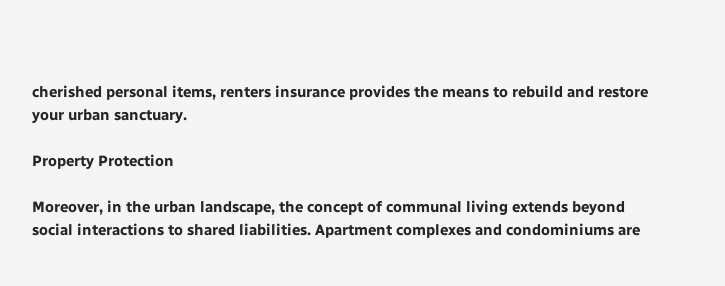cherished personal items, renters insurance provides the means to rebuild and restore your urban sanctuary.

Property Protection

Moreover, in the urban landscape, the concept of communal living extends beyond social interactions to shared liabilities. Apartment complexes and condominiums are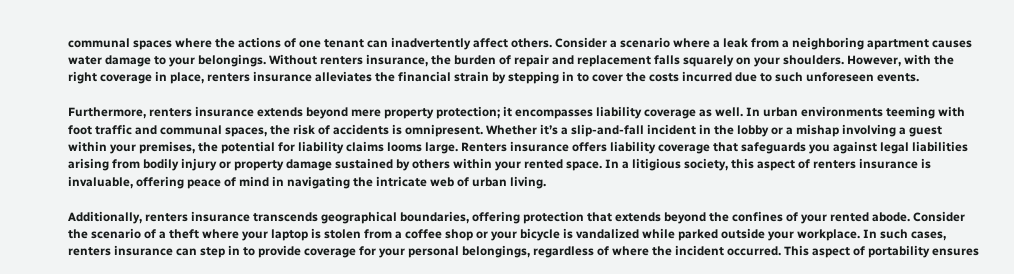communal spaces where the actions of one tenant can inadvertently affect others. Consider a scenario where a leak from a neighboring apartment causes water damage to your belongings. Without renters insurance, the burden of repair and replacement falls squarely on your shoulders. However, with the right coverage in place, renters insurance alleviates the financial strain by stepping in to cover the costs incurred due to such unforeseen events.

Furthermore, renters insurance extends beyond mere property protection; it encompasses liability coverage as well. In urban environments teeming with foot traffic and communal spaces, the risk of accidents is omnipresent. Whether it’s a slip-and-fall incident in the lobby or a mishap involving a guest within your premises, the potential for liability claims looms large. Renters insurance offers liability coverage that safeguards you against legal liabilities arising from bodily injury or property damage sustained by others within your rented space. In a litigious society, this aspect of renters insurance is invaluable, offering peace of mind in navigating the intricate web of urban living.

Additionally, renters insurance transcends geographical boundaries, offering protection that extends beyond the confines of your rented abode. Consider the scenario of a theft where your laptop is stolen from a coffee shop or your bicycle is vandalized while parked outside your workplace. In such cases, renters insurance can step in to provide coverage for your personal belongings, regardless of where the incident occurred. This aspect of portability ensures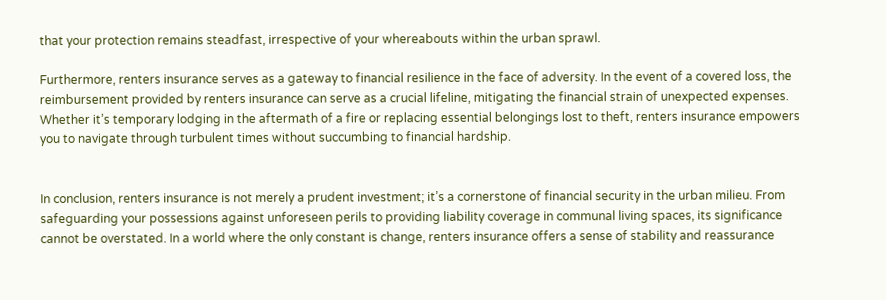that your protection remains steadfast, irrespective of your whereabouts within the urban sprawl.

Furthermore, renters insurance serves as a gateway to financial resilience in the face of adversity. In the event of a covered loss, the reimbursement provided by renters insurance can serve as a crucial lifeline, mitigating the financial strain of unexpected expenses. Whether it’s temporary lodging in the aftermath of a fire or replacing essential belongings lost to theft, renters insurance empowers you to navigate through turbulent times without succumbing to financial hardship.


In conclusion, renters insurance is not merely a prudent investment; it’s a cornerstone of financial security in the urban milieu. From safeguarding your possessions against unforeseen perils to providing liability coverage in communal living spaces, its significance cannot be overstated. In a world where the only constant is change, renters insurance offers a sense of stability and reassurance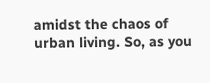amidst the chaos of urban living. So, as you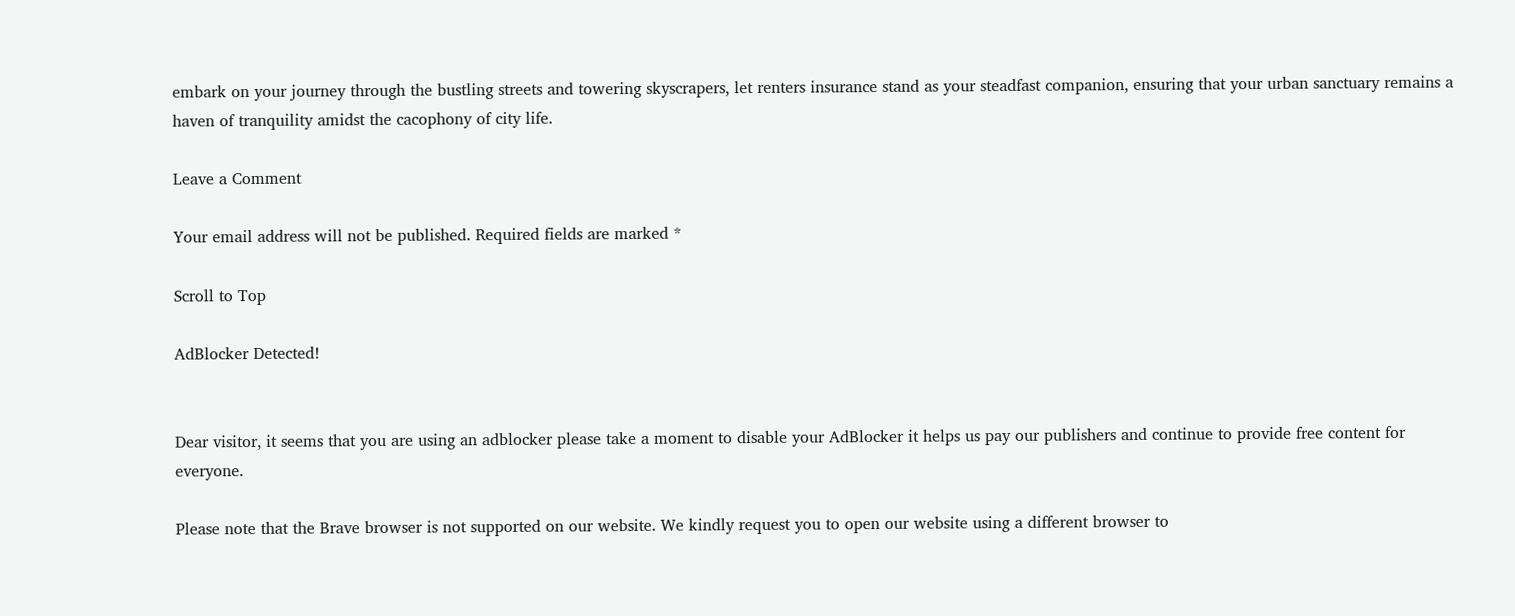embark on your journey through the bustling streets and towering skyscrapers, let renters insurance stand as your steadfast companion, ensuring that your urban sanctuary remains a haven of tranquility amidst the cacophony of city life.

Leave a Comment

Your email address will not be published. Required fields are marked *

Scroll to Top

AdBlocker Detected!


Dear visitor, it seems that you are using an adblocker please take a moment to disable your AdBlocker it helps us pay our publishers and continue to provide free content for everyone.

Please note that the Brave browser is not supported on our website. We kindly request you to open our website using a different browser to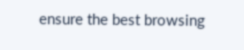ensure the best browsing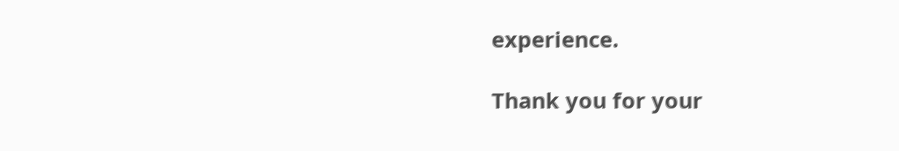experience.

Thank you for your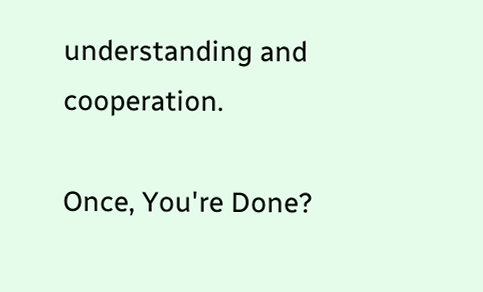understanding and cooperation.

Once, You're Done?